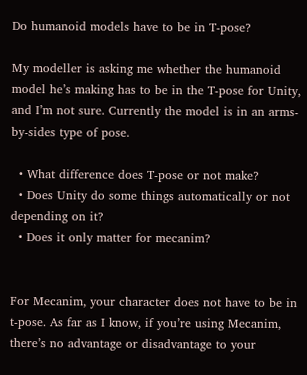Do humanoid models have to be in T-pose?

My modeller is asking me whether the humanoid model he’s making has to be in the T-pose for Unity, and I’m not sure. Currently the model is in an arms-by-sides type of pose.

  • What difference does T-pose or not make?
  • Does Unity do some things automatically or not depending on it?
  • Does it only matter for mecanim?


For Mecanim, your character does not have to be in t-pose. As far as I know, if you’re using Mecanim, there’s no advantage or disadvantage to your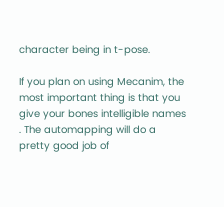character being in t-pose.

If you plan on using Mecanim, the most important thing is that you give your bones intelligible names . The automapping will do a pretty good job of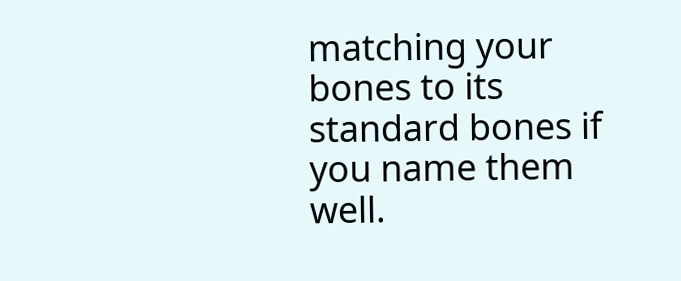matching your bones to its standard bones if you name them well.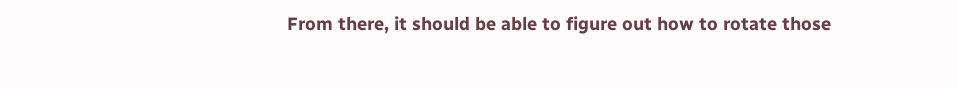From there, it should be able to figure out how to rotate those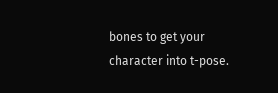bones to get your character into t-pose.